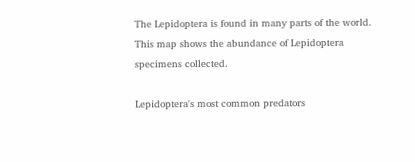The Lepidoptera is found in many parts of the world.  This map shows the abundance of Lepidoptera specimens collected.

Lepidoptera's most common predators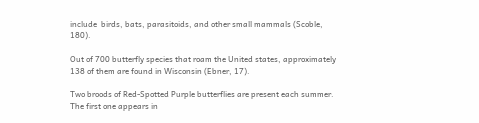include  birds, bats, parasitoids, and other small mammals (Scoble, 180).

Out of 700 butterfly species that roam the United states, approximately 138 of them are found in Wisconsin (Ebner, 17).

Two broods of Red-Spotted Purple butterflies are present each summer. The first one appears in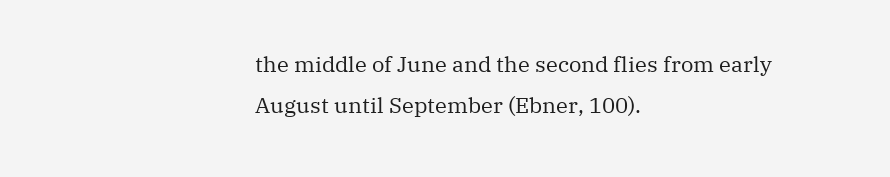the middle of June and the second flies from early August until September (Ebner, 100).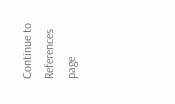Continue to References page